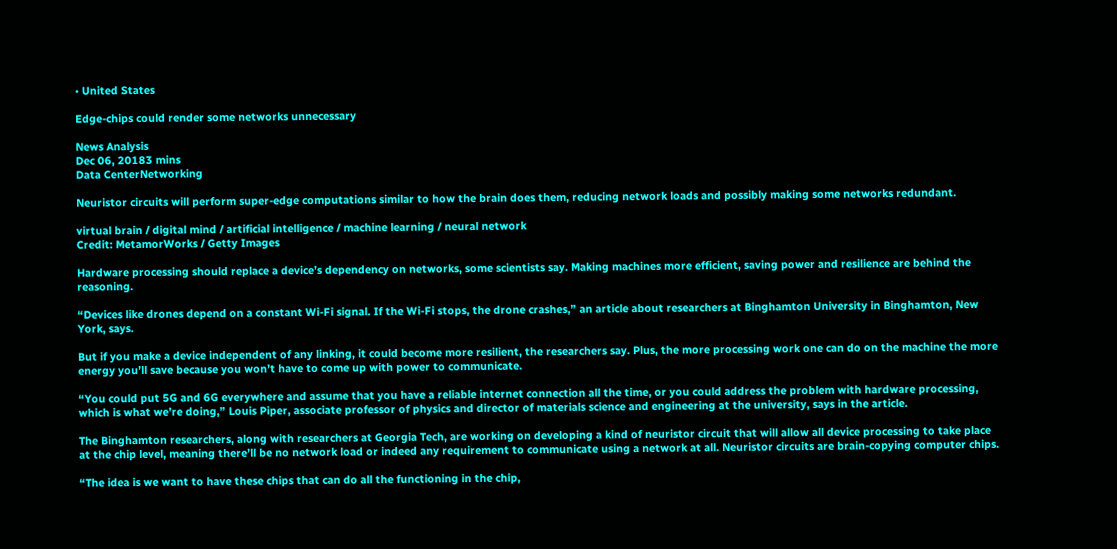• United States

Edge-chips could render some networks unnecessary

News Analysis
Dec 06, 20183 mins
Data CenterNetworking

Neuristor circuits will perform super-edge computations similar to how the brain does them, reducing network loads and possibly making some networks redundant.

virtual brain / digital mind / artificial intelligence / machine learning / neural network
Credit: MetamorWorks / Getty Images

Hardware processing should replace a device’s dependency on networks, some scientists say. Making machines more efficient, saving power and resilience are behind the reasoning.

“Devices like drones depend on a constant Wi-Fi signal. If the Wi-Fi stops, the drone crashes,” an article about researchers at Binghamton University in Binghamton, New York, says.

But if you make a device independent of any linking, it could become more resilient, the researchers say. Plus, the more processing work one can do on the machine the more energy you’ll save because you won’t have to come up with power to communicate.

“You could put 5G and 6G everywhere and assume that you have a reliable internet connection all the time, or you could address the problem with hardware processing, which is what we’re doing,” Louis Piper, associate professor of physics and director of materials science and engineering at the university, says in the article.

The Binghamton researchers, along with researchers at Georgia Tech, are working on developing a kind of neuristor circuit that will allow all device processing to take place at the chip level, meaning there’ll be no network load or indeed any requirement to communicate using a network at all. Neuristor circuits are brain-copying computer chips.

“The idea is we want to have these chips that can do all the functioning in the chip,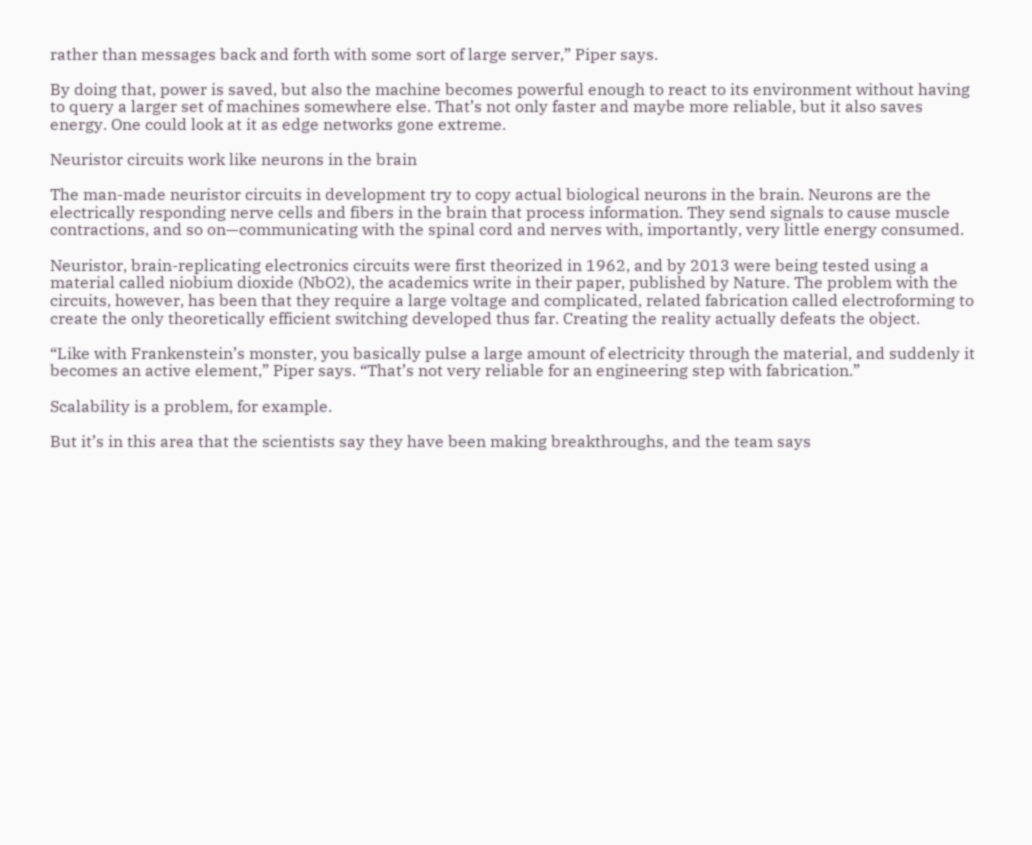rather than messages back and forth with some sort of large server,” Piper says.

By doing that, power is saved, but also the machine becomes powerful enough to react to its environment without having to query a larger set of machines somewhere else. That’s not only faster and maybe more reliable, but it also saves energy. One could look at it as edge networks gone extreme.

Neuristor circuits work like neurons in the brain

The man-made neuristor circuits in development try to copy actual biological neurons in the brain. Neurons are the electrically responding nerve cells and fibers in the brain that process information. They send signals to cause muscle contractions, and so on—communicating with the spinal cord and nerves with, importantly, very little energy consumed.

Neuristor, brain-replicating electronics circuits were first theorized in 1962, and by 2013 were being tested using a material called niobium dioxide (NbO2), the academics write in their paper, published by Nature. The problem with the circuits, however, has been that they require a large voltage and complicated, related fabrication called electroforming to create the only theoretically efficient switching developed thus far. Creating the reality actually defeats the object.

“Like with Frankenstein’s monster, you basically pulse a large amount of electricity through the material, and suddenly it becomes an active element,” Piper says. “That’s not very reliable for an engineering step with fabrication.”

Scalability is a problem, for example.

But it’s in this area that the scientists say they have been making breakthroughs, and the team says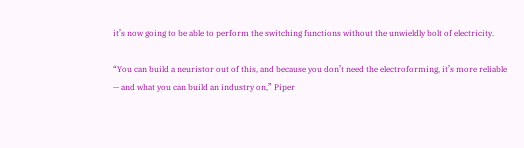it’s now going to be able to perform the switching functions without the unwieldly bolt of electricity.

“You can build a neuristor out of this, and because you don’t need the electroforming, it’s more reliable — and what you can build an industry on,” Piper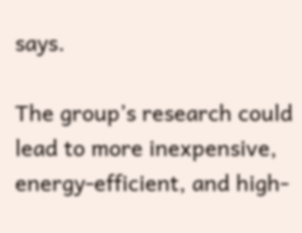says.

The group’s research could lead to more inexpensive, energy-efficient, and high-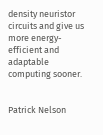density neuristor circuits and give us more energy-efficient and adaptable computing sooner.


Patrick Nelson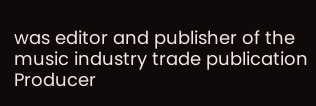was editor and publisher of the music industry trade publication Producer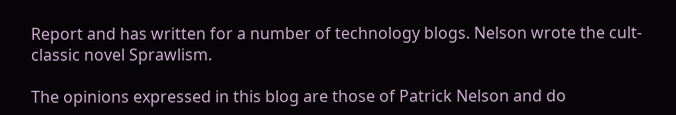Report and has written for a number of technology blogs. Nelson wrote the cult-classic novel Sprawlism.

The opinions expressed in this blog are those of Patrick Nelson and do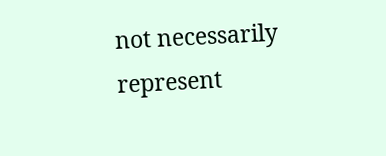not necessarily represent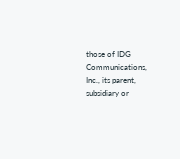those of IDG Communications, Inc., its parent, subsidiary or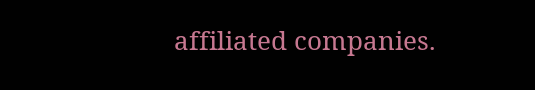affiliated companies.